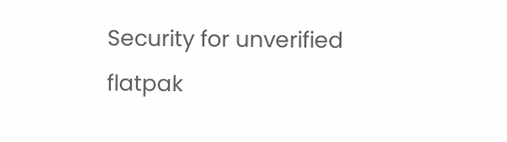Security for unverified flatpak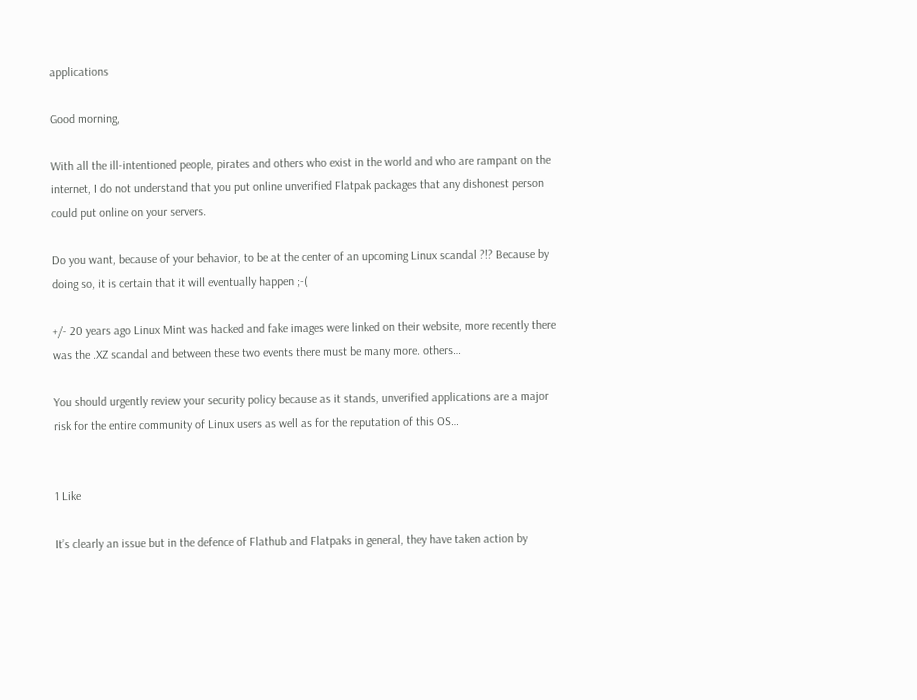applications

Good morning,

With all the ill-intentioned people, pirates and others who exist in the world and who are rampant on the internet, I do not understand that you put online unverified Flatpak packages that any dishonest person could put online on your servers.

Do you want, because of your behavior, to be at the center of an upcoming Linux scandal ?!? Because by doing so, it is certain that it will eventually happen ;-(

+/- 20 years ago Linux Mint was hacked and fake images were linked on their website, more recently there was the .XZ scandal and between these two events there must be many more. others…

You should urgently review your security policy because as it stands, unverified applications are a major risk for the entire community of Linux users as well as for the reputation of this OS…


1 Like

It’s clearly an issue but in the defence of Flathub and Flatpaks in general, they have taken action by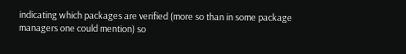indicating which packages are verified (more so than in some package managers one could mention) so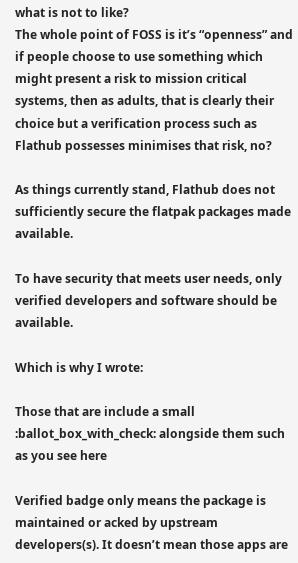what is not to like?
The whole point of FOSS is it’s “openness” and if people choose to use something which might present a risk to mission critical systems, then as adults, that is clearly their choice but a verification process such as Flathub possesses minimises that risk, no?

As things currently stand, Flathub does not sufficiently secure the flatpak packages made available.

To have security that meets user needs, only verified developers and software should be available.

Which is why I wrote:

Those that are include a small :ballot_box_with_check: alongside them such as you see here

Verified badge only means the package is maintained or acked by upstream developers(s). It doesn’t mean those apps are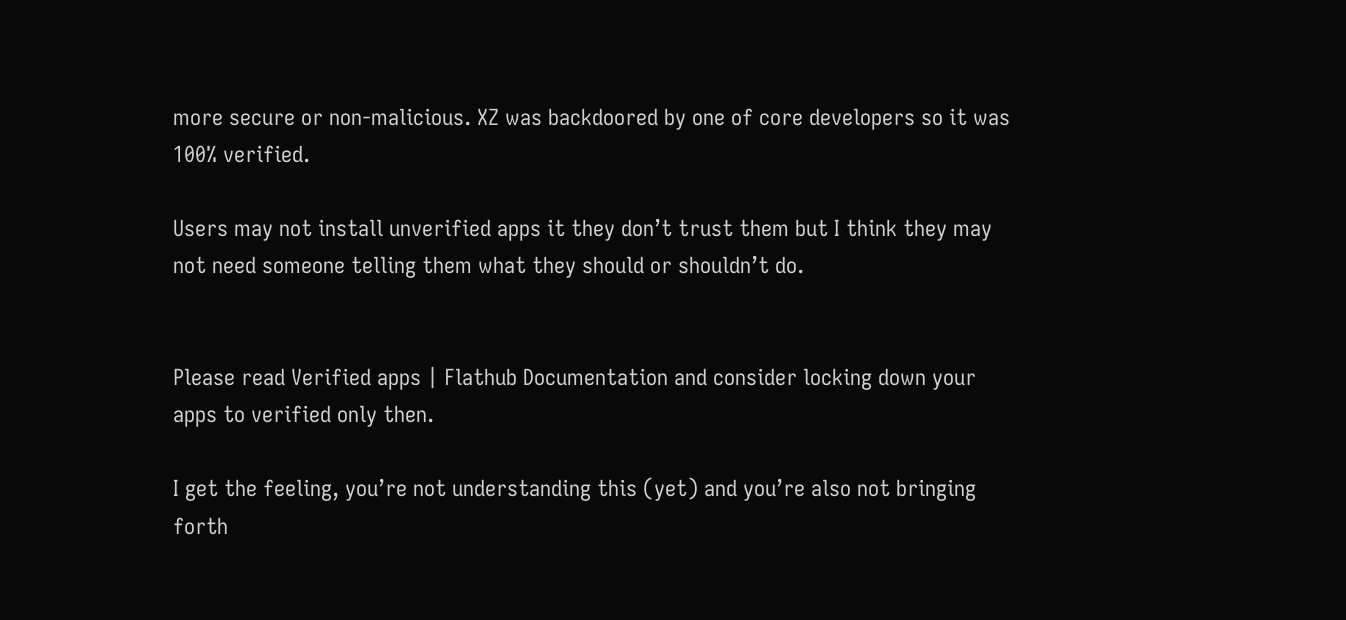more secure or non-malicious. XZ was backdoored by one of core developers so it was 100% verified.

Users may not install unverified apps it they don’t trust them but I think they may not need someone telling them what they should or shouldn’t do.


Please read Verified apps | Flathub Documentation and consider locking down your apps to verified only then.

I get the feeling, you’re not understanding this (yet) and you’re also not bringing forth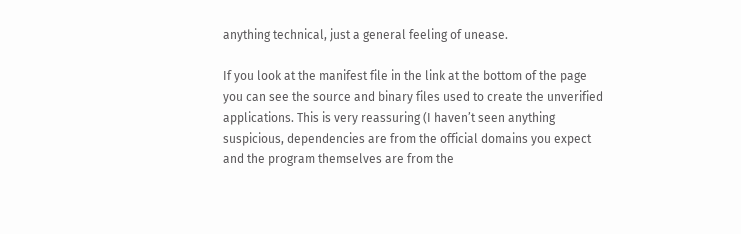anything technical, just a general feeling of unease.

If you look at the manifest file in the link at the bottom of the page you can see the source and binary files used to create the unverified applications. This is very reassuring (I haven’t seen anything suspicious, dependencies are from the official domains you expect and the program themselves are from the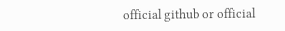official github or official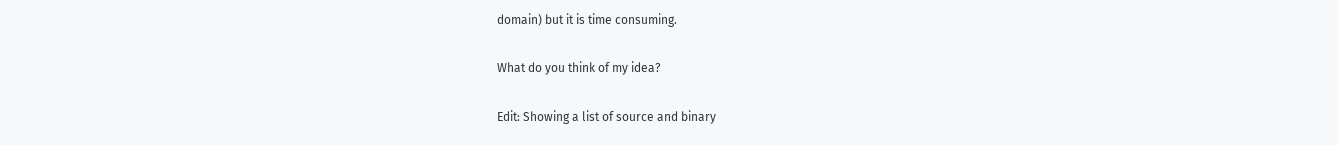domain) but it is time consuming.

What do you think of my idea?

Edit: Showing a list of source and binary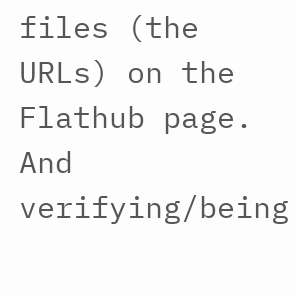files (the URLs) on the Flathub page. And verifying/being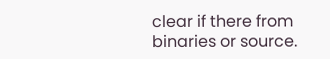clear if there from binaries or source.